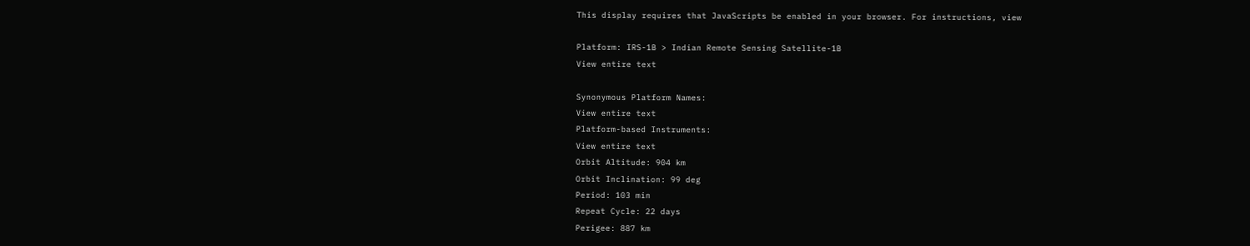This display requires that JavaScripts be enabled in your browser. For instructions, view

Platform: IRS-1B > Indian Remote Sensing Satellite-1B
View entire text

Synonymous Platform Names:
View entire text
Platform-based Instruments:
View entire text
Orbit Altitude: 904 km
Orbit Inclination: 99 deg
Period: 103 min
Repeat Cycle: 22 days
Perigee: 887 km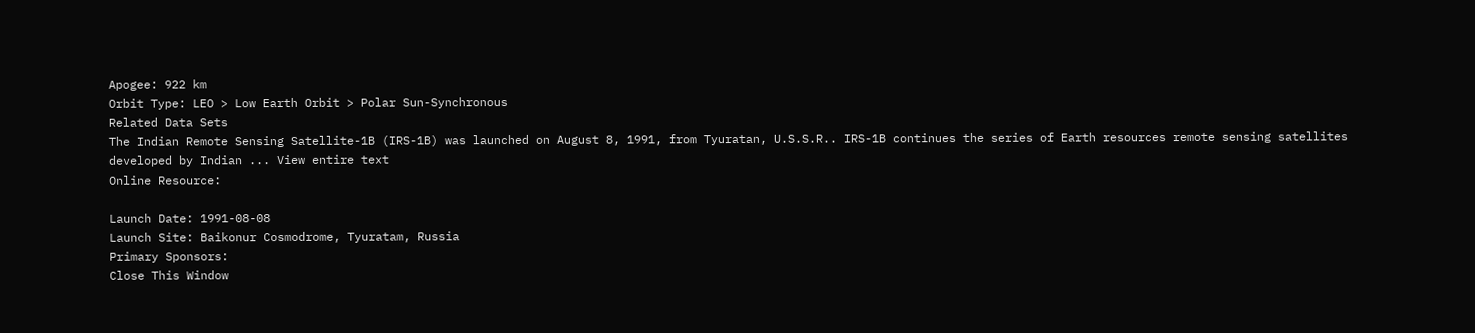Apogee: 922 km
Orbit Type: LEO > Low Earth Orbit > Polar Sun-Synchronous
Related Data Sets
The Indian Remote Sensing Satellite-1B (IRS-1B) was launched on August 8, 1991, from Tyuratan, U.S.S.R.. IRS-1B continues the series of Earth resources remote sensing satellites developed by Indian ... View entire text
Online Resource:

Launch Date: 1991-08-08
Launch Site: Baikonur Cosmodrome, Tyuratam, Russia
Primary Sponsors:
Close This Window